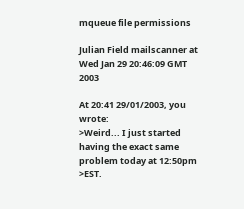mqueue file permissions

Julian Field mailscanner at
Wed Jan 29 20:46:09 GMT 2003

At 20:41 29/01/2003, you wrote:
>Weird... I just started having the exact same problem today at 12:50pm
>EST.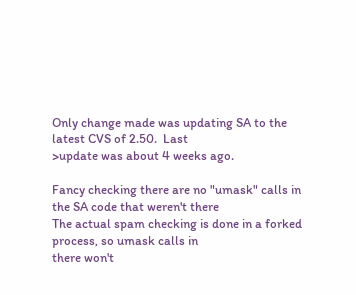Only change made was updating SA to the latest CVS of 2.50.  Last
>update was about 4 weeks ago.

Fancy checking there are no "umask" calls in the SA code that weren't there
The actual spam checking is done in a forked process, so umask calls in
there won't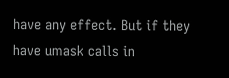have any effect. But if they have umask calls in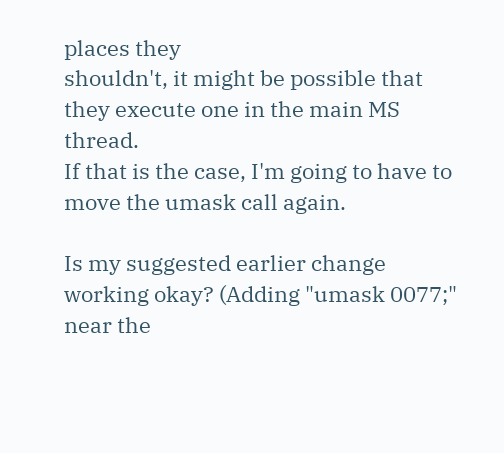places they
shouldn't, it might be possible that they execute one in the main MS thread.
If that is the case, I'm going to have to move the umask call again.

Is my suggested earlier change working okay? (Adding "umask 0077;" near the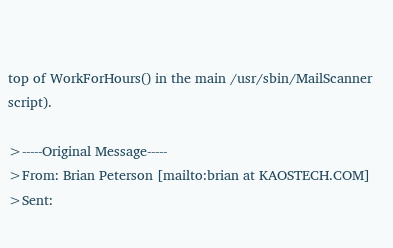top of WorkForHours() in the main /usr/sbin/MailScanner script).

>-----Original Message-----
>From: Brian Peterson [mailto:brian at KAOSTECH.COM]
>Sent: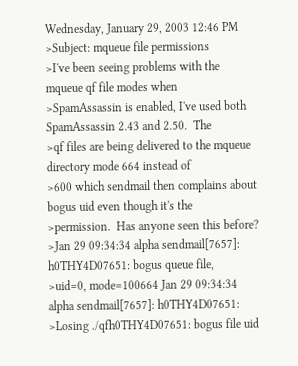Wednesday, January 29, 2003 12:46 PM
>Subject: mqueue file permissions
>I've been seeing problems with the mqueue qf file modes when
>SpamAssassin is enabled, I've used both SpamAssassin 2.43 and 2.50.  The
>qf files are being delivered to the mqueue directory mode 664 instead of
>600 which sendmail then complains about bogus uid even though it's the
>permission.  Has anyone seen this before?
>Jan 29 09:34:34 alpha sendmail[7657]: h0THY4D07651: bogus queue file,
>uid=0, mode=100664 Jan 29 09:34:34 alpha sendmail[7657]: h0THY4D07651:
>Losing ./qfh0THY4D07651: bogus file uid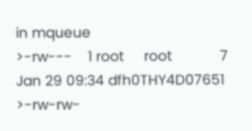in mqueue
>-rw---    1 root     root            7 Jan 29 09:34 dfh0THY4D07651
>-rw-rw-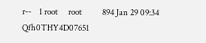r--    1 root     root          894 Jan 29 09:34 Qfh0THY4D07651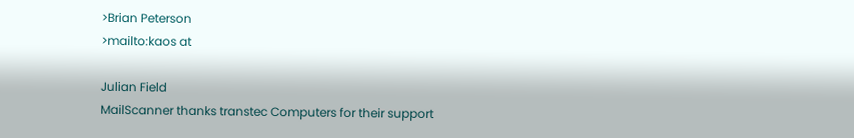>Brian Peterson
>mailto:kaos at

Julian Field
MailScanner thanks transtec Computers for their support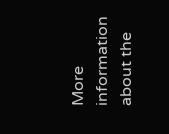More information about the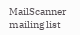MailScanner mailing list